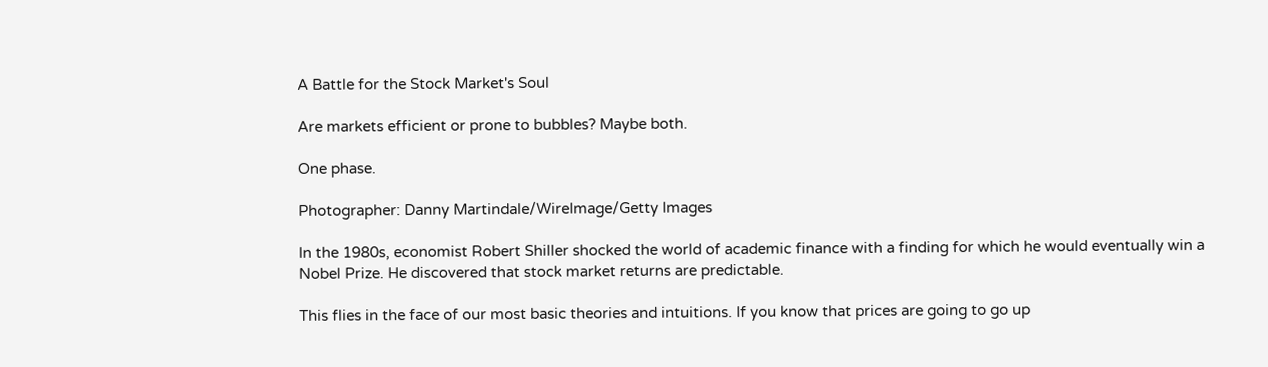A Battle for the Stock Market's Soul

Are markets efficient or prone to bubbles? Maybe both.

One phase.

Photographer: Danny Martindale/WireImage/Getty Images

In the 1980s, economist Robert Shiller shocked the world of academic finance with a finding for which he would eventually win a Nobel Prize. He discovered that stock market returns are predictable.

This flies in the face of our most basic theories and intuitions. If you know that prices are going to go up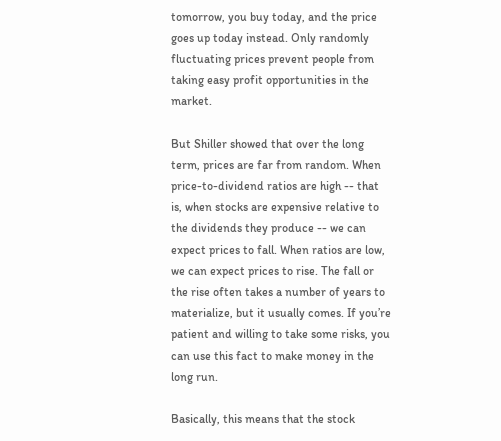tomorrow, you buy today, and the price goes up today instead. Only randomly fluctuating prices prevent people from taking easy profit opportunities in the market.

But Shiller showed that over the long term, prices are far from random. When price-to-dividend ratios are high -- that is, when stocks are expensive relative to the dividends they produce -- we can expect prices to fall. When ratios are low, we can expect prices to rise. The fall or the rise often takes a number of years to materialize, but it usually comes. If you’re patient and willing to take some risks, you can use this fact to make money in the long run.

Basically, this means that the stock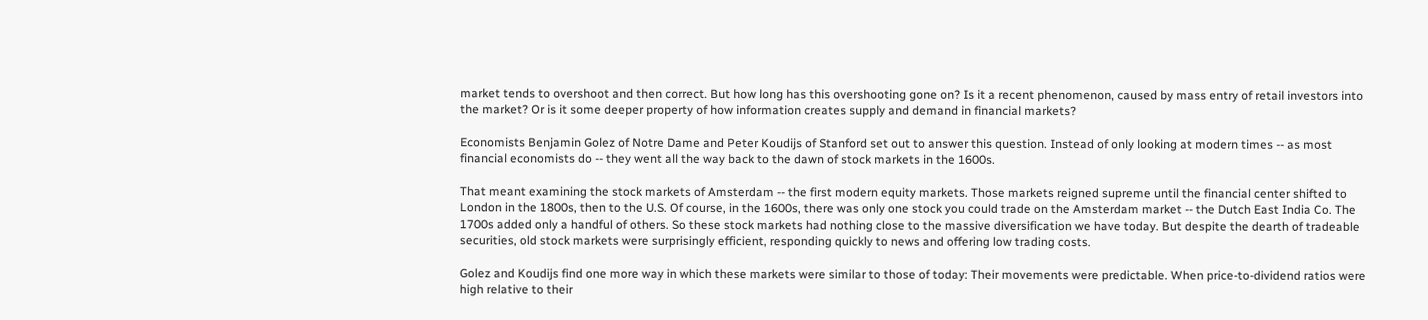market tends to overshoot and then correct. But how long has this overshooting gone on? Is it a recent phenomenon, caused by mass entry of retail investors into the market? Or is it some deeper property of how information creates supply and demand in financial markets?

Economists Benjamin Golez of Notre Dame and Peter Koudijs of Stanford set out to answer this question. Instead of only looking at modern times -- as most financial economists do -- they went all the way back to the dawn of stock markets in the 1600s.

That meant examining the stock markets of Amsterdam -- the first modern equity markets. Those markets reigned supreme until the financial center shifted to London in the 1800s, then to the U.S. Of course, in the 1600s, there was only one stock you could trade on the Amsterdam market -- the Dutch East India Co. The 1700s added only a handful of others. So these stock markets had nothing close to the massive diversification we have today. But despite the dearth of tradeable securities, old stock markets were surprisingly efficient, responding quickly to news and offering low trading costs.

Golez and Koudijs find one more way in which these markets were similar to those of today: Their movements were predictable. When price-to-dividend ratios were high relative to their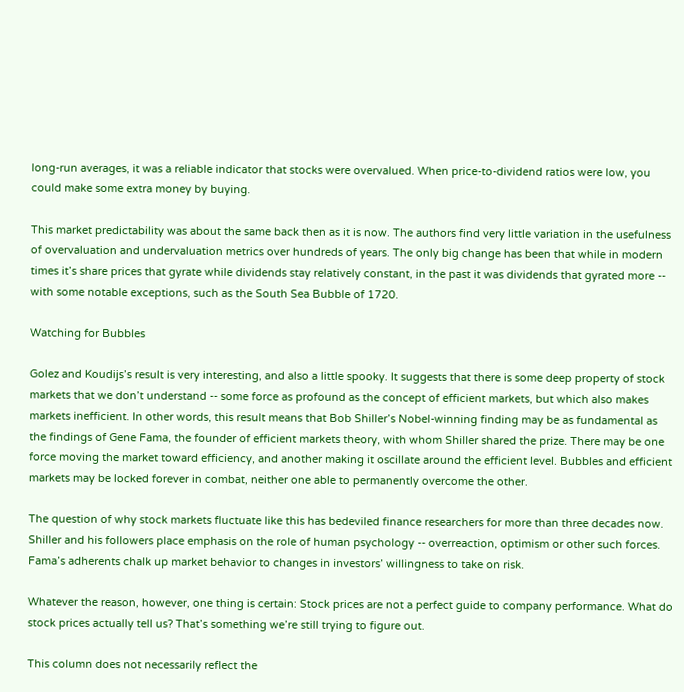long-run averages, it was a reliable indicator that stocks were overvalued. When price-to-dividend ratios were low, you could make some extra money by buying.

This market predictability was about the same back then as it is now. The authors find very little variation in the usefulness of overvaluation and undervaluation metrics over hundreds of years. The only big change has been that while in modern times it’s share prices that gyrate while dividends stay relatively constant, in the past it was dividends that gyrated more -- with some notable exceptions, such as the South Sea Bubble of 1720.

Watching for Bubbles

Golez and Koudijs’s result is very interesting, and also a little spooky. It suggests that there is some deep property of stock markets that we don’t understand -- some force as profound as the concept of efficient markets, but which also makes markets inefficient. In other words, this result means that Bob Shiller’s Nobel-winning finding may be as fundamental as the findings of Gene Fama, the founder of efficient markets theory, with whom Shiller shared the prize. There may be one force moving the market toward efficiency, and another making it oscillate around the efficient level. Bubbles and efficient markets may be locked forever in combat, neither one able to permanently overcome the other.

The question of why stock markets fluctuate like this has bedeviled finance researchers for more than three decades now. Shiller and his followers place emphasis on the role of human psychology -- overreaction, optimism or other such forces. Fama’s adherents chalk up market behavior to changes in investors’ willingness to take on risk.

Whatever the reason, however, one thing is certain: Stock prices are not a perfect guide to company performance. What do stock prices actually tell us? That’s something we’re still trying to figure out.

This column does not necessarily reflect the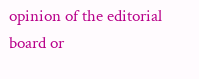opinion of the editorial board or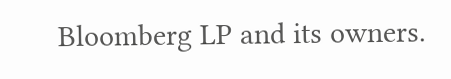Bloomberg LP and its owners.